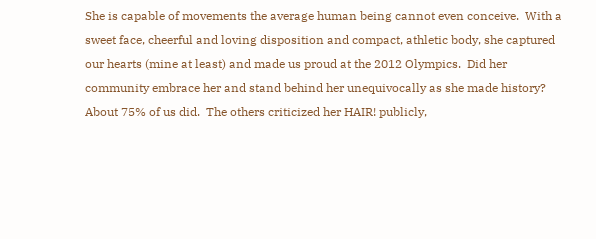She is capable of movements the average human being cannot even conceive.  With a sweet face, cheerful and loving disposition and compact, athletic body, she captured our hearts (mine at least) and made us proud at the 2012 Olympics.  Did her community embrace her and stand behind her unequivocally as she made history?  About 75% of us did.  The others criticized her HAIR! publicly,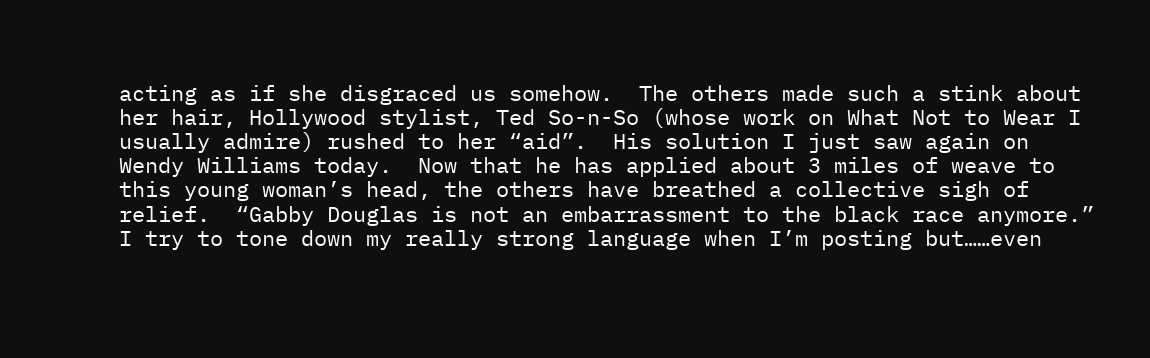acting as if she disgraced us somehow.  The others made such a stink about her hair, Hollywood stylist, Ted So-n-So (whose work on What Not to Wear I usually admire) rushed to her “aid”.  His solution I just saw again on Wendy Williams today.  Now that he has applied about 3 miles of weave to this young woman’s head, the others have breathed a collective sigh of relief.  “Gabby Douglas is not an embarrassment to the black race anymore.”  I try to tone down my really strong language when I’m posting but……even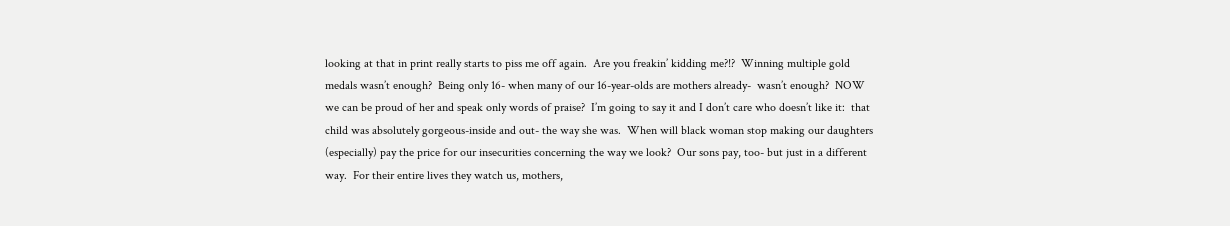looking at that in print really starts to piss me off again.  Are you freakin’ kidding me?!?  Winning multiple gold medals wasn’t enough?  Being only 16- when many of our 16-year-olds are mothers already-  wasn’t enough?  NOW we can be proud of her and speak only words of praise?  I’m going to say it and I don’t care who doesn’t like it:  that child was absolutely gorgeous-inside and out- the way she was.  When will black woman stop making our daughters (especially) pay the price for our insecurities concerning the way we look?  Our sons pay, too- but just in a different way.  For their entire lives they watch us, mothers,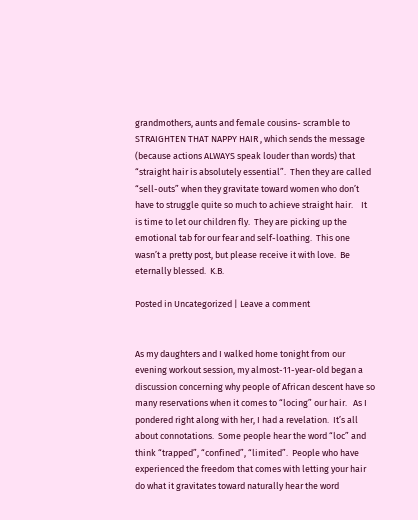grandmothers, aunts and female cousins- scramble to STRAIGHTEN THAT NAPPY HAIR , which sends the message (because actions ALWAYS speak louder than words) that “straight hair is absolutely essential”.  Then they are called “sell-outs” when they gravitate toward women who don’t have to struggle quite so much to achieve straight hair.    It is time to let our children fly.  They are picking up the emotional tab for our fear and self-loathing.  This one wasn’t a pretty post, but please receive it with love.  Be eternally blessed.  K.B.

Posted in Uncategorized | Leave a comment


As my daughters and I walked home tonight from our evening workout session, my almost-11-year-old began a discussion concerning why people of African descent have so many reservations when it comes to “locing” our hair.   As I pondered right along with her, I had a revelation.  It’s all about connotations.  Some people hear the word “loc” and think “trapped”, “confined”, “limited”.  People who have experienced the freedom that comes with letting your hair do what it gravitates toward naturally hear the word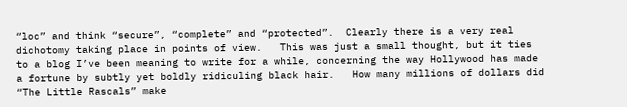“loc” and think “secure”, “complete” and “protected”.  Clearly there is a very real dichotomy taking place in points of view.   This was just a small thought, but it ties to a blog I’ve been meaning to write for a while, concerning the way Hollywood has made a fortune by subtly yet boldly ridiculing black hair.   How many millions of dollars did “The Little Rascals” make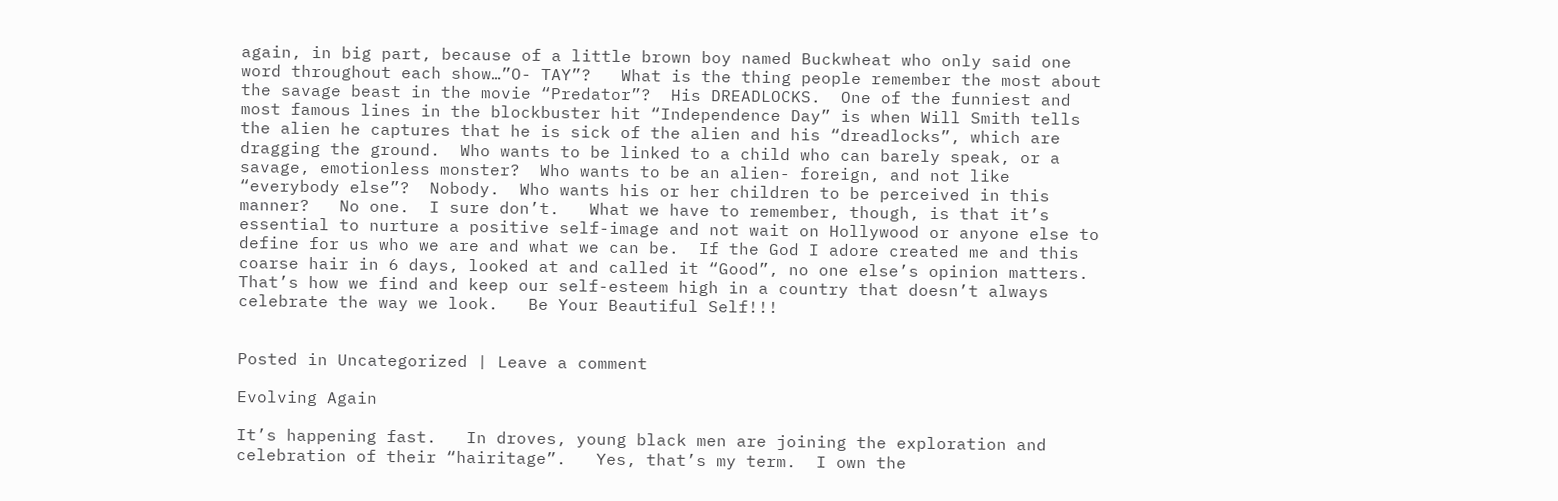again, in big part, because of a little brown boy named Buckwheat who only said one word throughout each show…”O- TAY”?   What is the thing people remember the most about the savage beast in the movie “Predator”?  His DREADLOCKS.  One of the funniest and most famous lines in the blockbuster hit “Independence Day” is when Will Smith tells the alien he captures that he is sick of the alien and his “dreadlocks”, which are dragging the ground.  Who wants to be linked to a child who can barely speak, or a savage, emotionless monster?  Who wants to be an alien- foreign, and not like “everybody else”?  Nobody.  Who wants his or her children to be perceived in this manner?   No one.  I sure don’t.   What we have to remember, though, is that it’s essential to nurture a positive self-image and not wait on Hollywood or anyone else to define for us who we are and what we can be.  If the God I adore created me and this coarse hair in 6 days, looked at and called it “Good”, no one else’s opinion matters.  That’s how we find and keep our self-esteem high in a country that doesn’t always celebrate the way we look.   Be Your Beautiful Self!!!


Posted in Uncategorized | Leave a comment

Evolving Again

It’s happening fast.   In droves, young black men are joining the exploration and celebration of their “hairitage”.   Yes, that’s my term.  I own the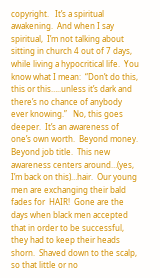copyright.   It’s a spiritual awakening.  And when I say spiritual,  I’m not talking about sitting in church 4 out of 7 days, while living a hypocritical life.  You know what I mean:  “Don’t do this, this or this…..unless it’s dark and there’s no chance of anybody ever knowing.”   No, this goes deeper.  It’s an awareness of one’s own worth.  Beyond money.  Beyond job title.  This new awareness centers around…(yes, I’m back on this)…hair.  Our young men are exchanging their bald fades for  HAIR!  Gone are the days when black men accepted that in order to be successful, they had to keep their heads shorn.  Shaved down to the scalp, so that little or no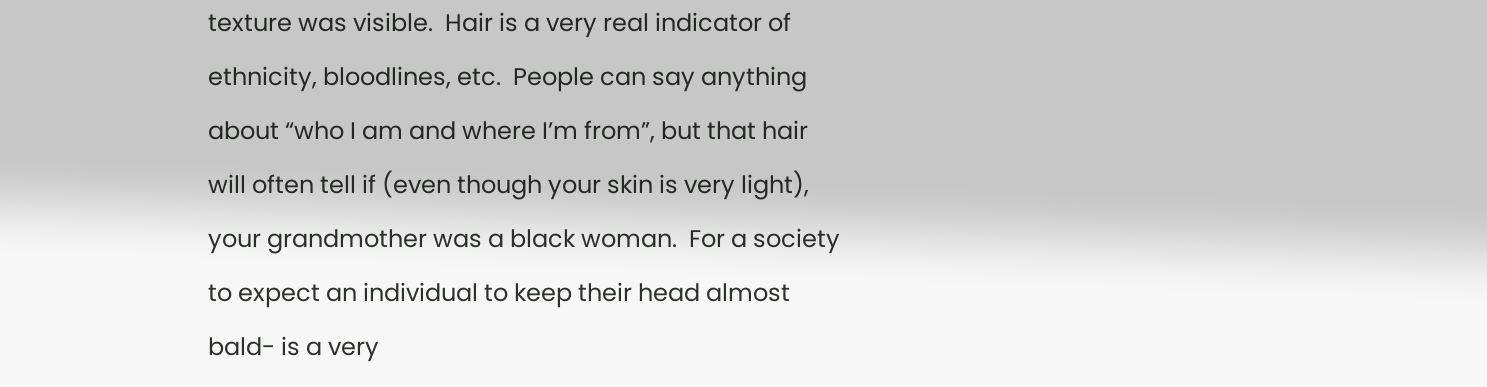texture was visible.  Hair is a very real indicator of ethnicity, bloodlines, etc.  People can say anything about “who I am and where I’m from”, but that hair will often tell if (even though your skin is very light), your grandmother was a black woman.  For a society to expect an individual to keep their head almost bald- is a very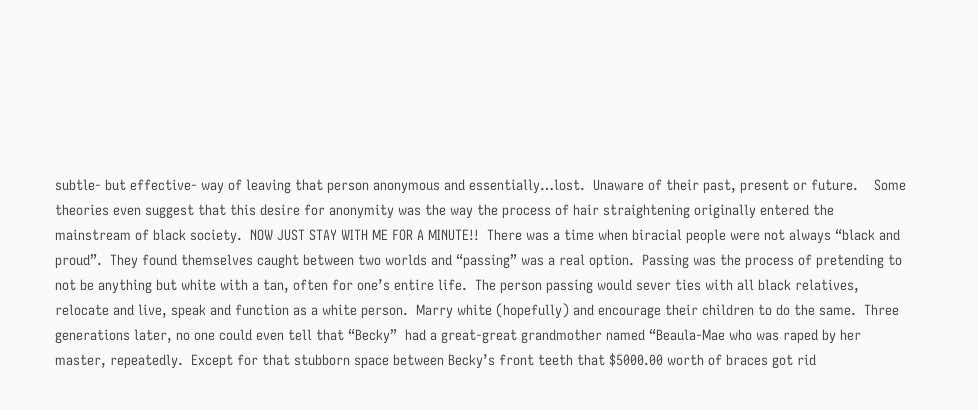subtle- but effective- way of leaving that person anonymous and essentially…lost.  Unaware of their past, present or future.    Some theories even suggest that this desire for anonymity was the way the process of hair straightening originally entered the mainstream of black society.  NOW JUST STAY WITH ME FOR A MINUTE!!  There was a time when biracial people were not always “black and proud”.  They found themselves caught between two worlds and “passing” was a real option.  Passing was the process of pretending to not be anything but white with a tan, often for one’s entire life.  The person passing would sever ties with all black relatives, relocate and live, speak and function as a white person.  Marry white (hopefully) and encourage their children to do the same.  Three generations later, no one could even tell that “Becky”  had a great-great grandmother named “Beaula-Mae who was raped by her master, repeatedly.  Except for that stubborn space between Becky’s front teeth that $5000.00 worth of braces got rid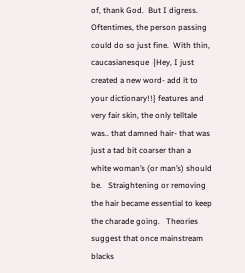of, thank God.  But I digress.  Oftentimes, the person passing could do so just fine.  With thin, caucasianesque  {Hey, I just created a new word- add it to your dictionary!!} features and very fair skin, the only telltale was.. that damned hair- that was just a tad bit coarser than a white woman’s (or man’s) should be.   Straightening or removing the hair became essential to keep the charade going.   Theories suggest that once mainstream blacks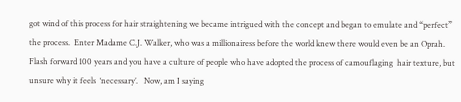got wind of this process for hair straightening we became intrigued with the concept and began to emulate and “perfect” the process.  Enter Madame C.J. Walker, who was a millionairess before the world knew there would even be an Oprah.  Flash forward 100 years and you have a culture of people who have adopted the process of camouflaging  hair texture, but unsure why it feels  ‘necessary’.   Now, am I saying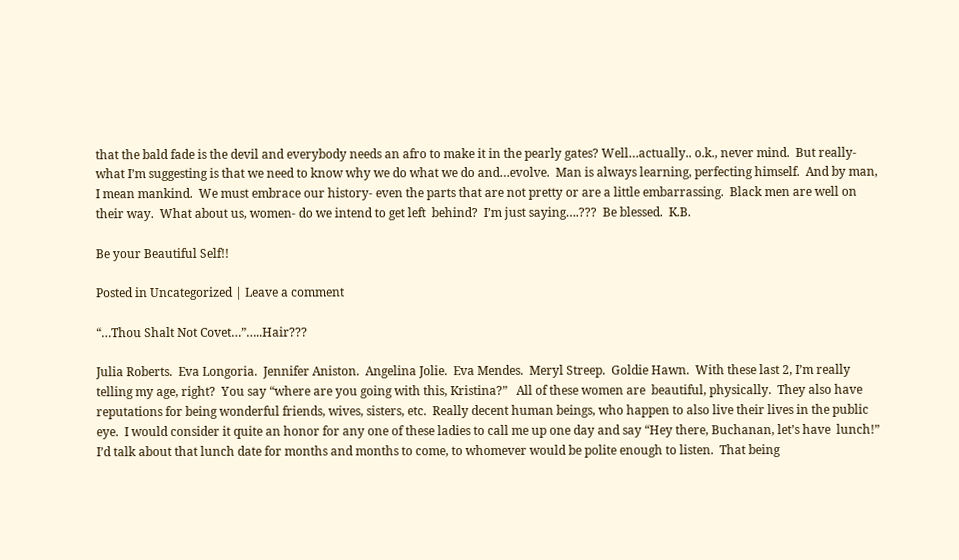that the bald fade is the devil and everybody needs an afro to make it in the pearly gates? Well…actually.. o.k., never mind.  But really-  what I’m suggesting is that we need to know why we do what we do and…evolve.  Man is always learning, perfecting himself.  And by man, I mean mankind.  We must embrace our history- even the parts that are not pretty or are a little embarrassing.  Black men are well on their way.  What about us, women- do we intend to get left  behind?  I’m just saying….???  Be blessed.  K.B.

Be your Beautiful Self!!

Posted in Uncategorized | Leave a comment

“…Thou Shalt Not Covet…”…..Hair???

Julia Roberts.  Eva Longoria.  Jennifer Aniston.  Angelina Jolie.  Eva Mendes.  Meryl Streep.  Goldie Hawn.  With these last 2, I’m really telling my age, right?  You say “where are you going with this, Kristina?”   All of these women are  beautiful, physically.  They also have reputations for being wonderful friends, wives, sisters, etc.  Really decent human beings, who happen to also live their lives in the public eye.  I would consider it quite an honor for any one of these ladies to call me up one day and say “Hey there, Buchanan, let’s have  lunch!”  I’d talk about that lunch date for months and months to come, to whomever would be polite enough to listen.  That being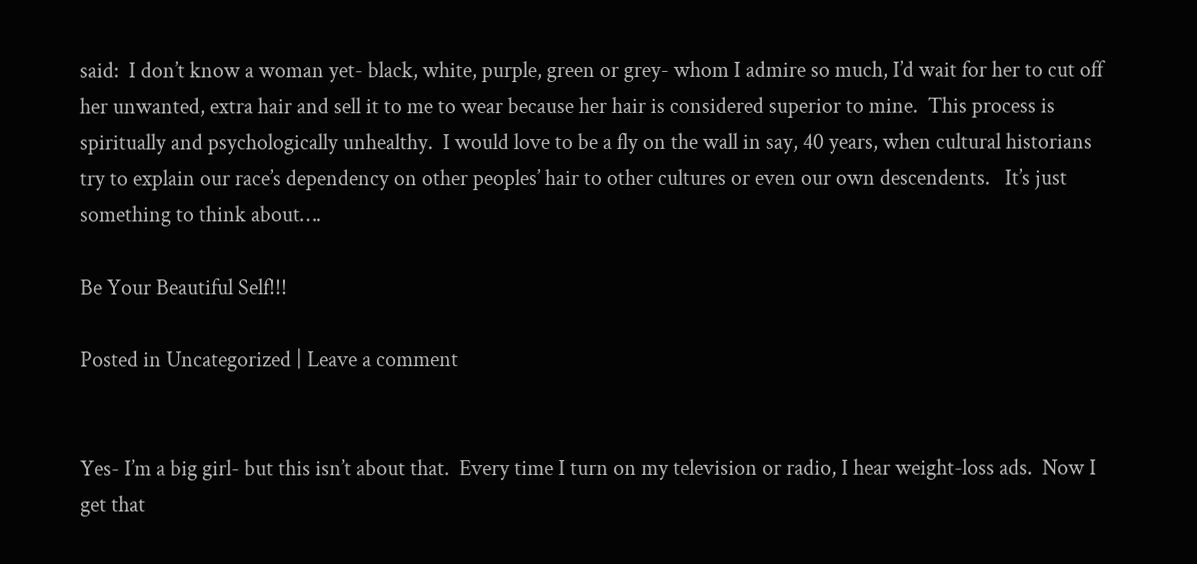said:  I don’t know a woman yet- black, white, purple, green or grey- whom I admire so much, I’d wait for her to cut off her unwanted, extra hair and sell it to me to wear because her hair is considered superior to mine.  This process is spiritually and psychologically unhealthy.  I would love to be a fly on the wall in say, 40 years, when cultural historians try to explain our race’s dependency on other peoples’ hair to other cultures or even our own descendents.   It’s just something to think about….

Be Your Beautiful Self!!!

Posted in Uncategorized | Leave a comment


Yes- I’m a big girl- but this isn’t about that.  Every time I turn on my television or radio, I hear weight-loss ads.  Now I get that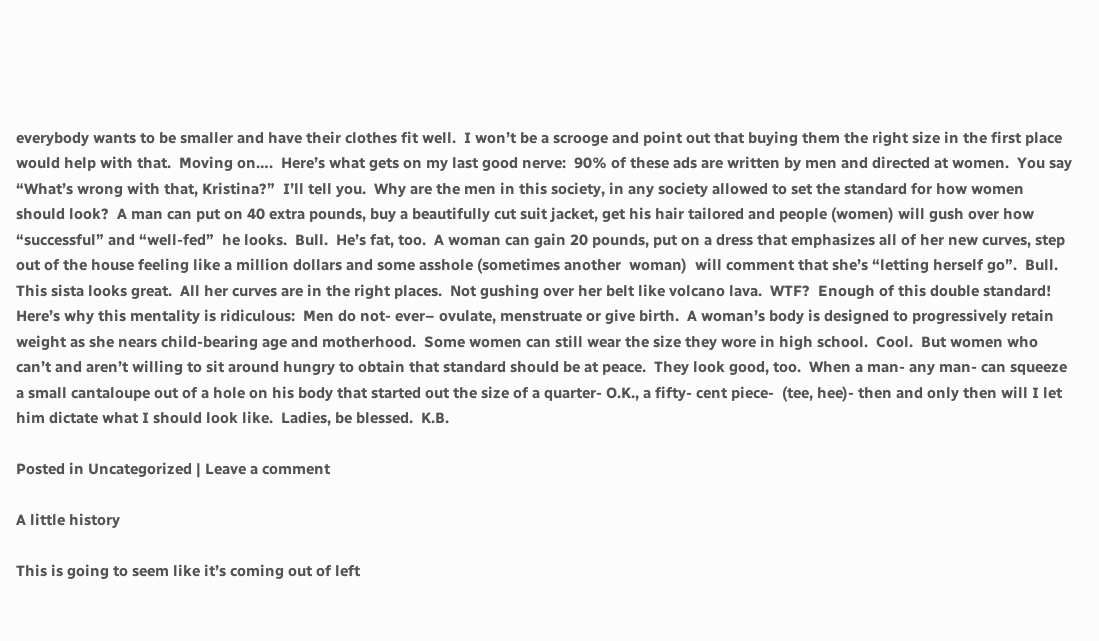everybody wants to be smaller and have their clothes fit well.  I won’t be a scrooge and point out that buying them the right size in the first place would help with that.  Moving on….  Here’s what gets on my last good nerve:  90% of these ads are written by men and directed at women.  You say “What’s wrong with that, Kristina?”  I’ll tell you.  Why are the men in this society, in any society allowed to set the standard for how women should look?  A man can put on 40 extra pounds, buy a beautifully cut suit jacket, get his hair tailored and people (women) will gush over how “successful” and “well-fed”  he looks.  Bull.  He’s fat, too.  A woman can gain 20 pounds, put on a dress that emphasizes all of her new curves, step out of the house feeling like a million dollars and some asshole (sometimes another  woman)  will comment that she’s “letting herself go”.  Bull.  This sista looks great.  All her curves are in the right places.  Not gushing over her belt like volcano lava.  WTF?  Enough of this double standard!   Here’s why this mentality is ridiculous:  Men do not- ever– ovulate, menstruate or give birth.  A woman’s body is designed to progressively retain weight as she nears child-bearing age and motherhood.  Some women can still wear the size they wore in high school.  Cool.  But women who can’t and aren’t willing to sit around hungry to obtain that standard should be at peace.  They look good, too.  When a man- any man- can squeeze a small cantaloupe out of a hole on his body that started out the size of a quarter- O.K., a fifty- cent piece-  (tee, hee)- then and only then will I let him dictate what I should look like.  Ladies, be blessed.  K.B.

Posted in Uncategorized | Leave a comment

A little history

This is going to seem like it’s coming out of left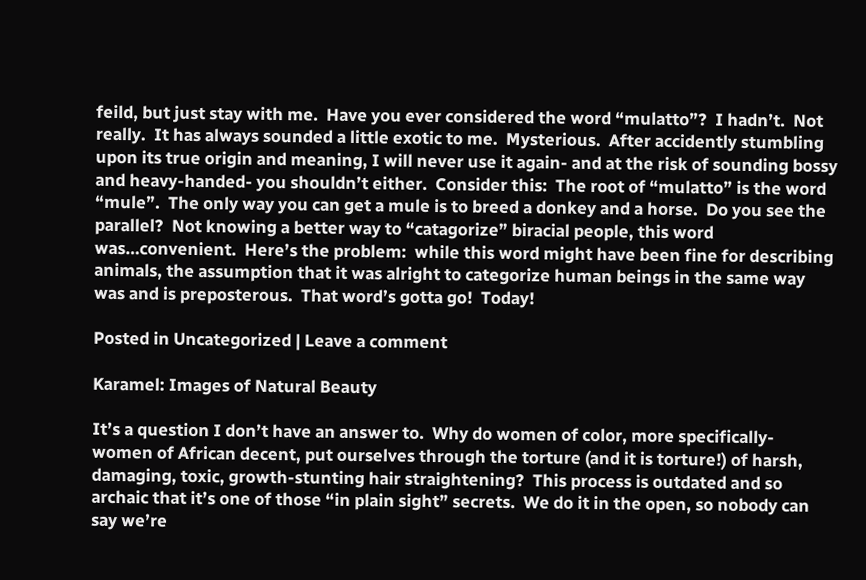feild, but just stay with me.  Have you ever considered the word “mulatto”?  I hadn’t.  Not really.  It has always sounded a little exotic to me.  Mysterious.  After accidently stumbling upon its true origin and meaning, I will never use it again- and at the risk of sounding bossy and heavy-handed- you shouldn’t either.  Consider this:  The root of “mulatto” is the word “mule”.  The only way you can get a mule is to breed a donkey and a horse.  Do you see the parallel?  Not knowing a better way to “catagorize” biracial people, this word was…convenient.  Here’s the problem:  while this word might have been fine for describing animals, the assumption that it was alright to categorize human beings in the same way was and is preposterous.  That word’s gotta go!  Today!

Posted in Uncategorized | Leave a comment

Karamel: Images of Natural Beauty

It’s a question I don’t have an answer to.  Why do women of color, more specifically- women of African decent, put ourselves through the torture (and it is torture!) of harsh, damaging, toxic, growth-stunting hair straightening?  This process is outdated and so archaic that it’s one of those “in plain sight” secrets.  We do it in the open, so nobody can say we’re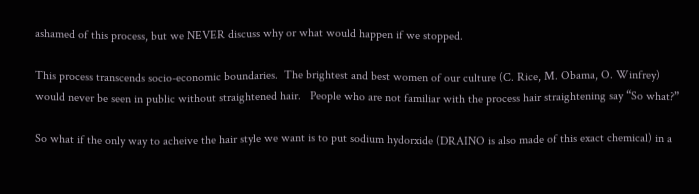ashamed of this process, but we NEVER discuss why or what would happen if we stopped.

This process transcends socio-economic boundaries.  The brightest and best women of our culture (C. Rice, M. Obama, O. Winfrey) would never be seen in public without straightened hair.   People who are not familiar with the process hair straightening say “So what?”

So what if the only way to acheive the hair style we want is to put sodium hydorxide (DRAINO is also made of this exact chemical) in a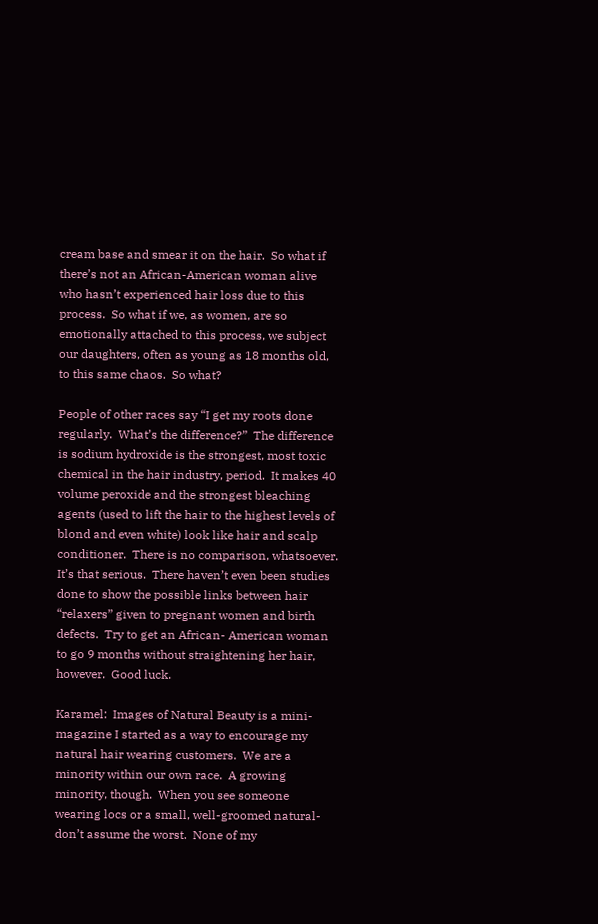cream base and smear it on the hair.  So what if there’s not an African-American woman alive who hasn’t experienced hair loss due to this process.  So what if we, as women, are so emotionally attached to this process, we subject our daughters, often as young as 18 months old, to this same chaos.  So what?

People of other races say “I get my roots done regularly.  What’s the difference?”  The difference is sodium hydroxide is the strongest, most toxic chemical in the hair industry, period.  It makes 40 volume peroxide and the strongest bleaching agents (used to lift the hair to the highest levels of blond and even white) look like hair and scalp conditioner.  There is no comparison, whatsoever.  It’s that serious.  There haven’t even been studies done to show the possible links between hair “relaxers” given to pregnant women and birth defects.  Try to get an African- American woman to go 9 months without straightening her hair, however.  Good luck.

Karamel:  Images of Natural Beauty is a mini-magazine I started as a way to encourage my natural hair wearing customers.  We are a minority within our own race.  A growing minority, though.  When you see someone wearing locs or a small, well-groomed natural-  don’t assume the worst.  None of my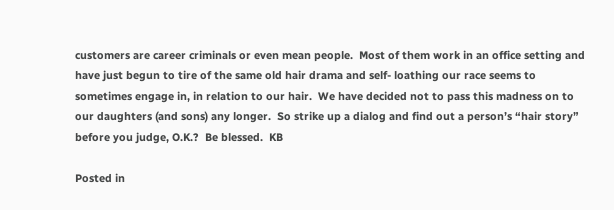customers are career criminals or even mean people.  Most of them work in an office setting and have just begun to tire of the same old hair drama and self- loathing our race seems to sometimes engage in, in relation to our hair.  We have decided not to pass this madness on to our daughters (and sons) any longer.  So strike up a dialog and find out a person’s “hair story” before you judge, O.K.?  Be blessed.  KB

Posted in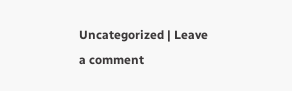Uncategorized | Leave a comment